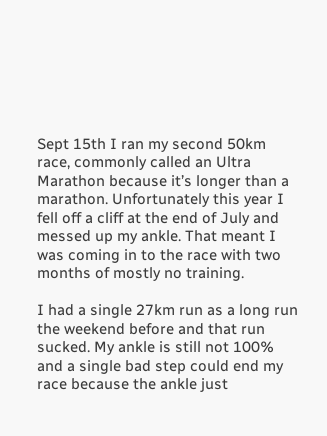Sept 15th I ran my second 50km race, commonly called an Ultra Marathon because it’s longer than a marathon. Unfortunately this year I fell off a cliff at the end of July and messed up my ankle. That meant I was coming in to the race with two months of mostly no training.

I had a single 27km run as a long run the weekend before and that run sucked. My ankle is still not 100% and a single bad step could end my race because the ankle just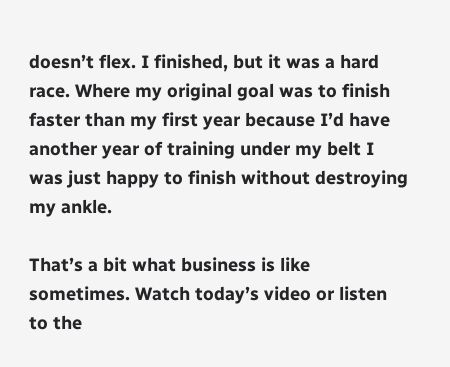doesn’t flex. I finished, but it was a hard race. Where my original goal was to finish faster than my first year because I’d have another year of training under my belt I was just happy to finish without destroying my ankle.

That’s a bit what business is like sometimes. Watch today’s video or listen to the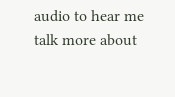audio to hear me talk more about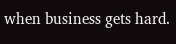when business gets hard.